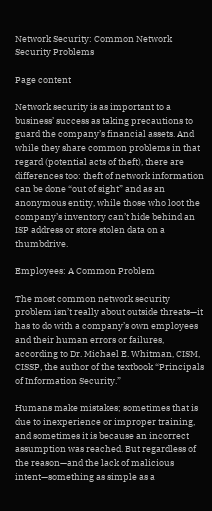Network Security: Common Network Security Problems

Page content

Network security is as important to a business’ success as taking precautions to guard the company’s financial assets. And while they share common problems in that regard (potential acts of theft), there are differences too: theft of network information can be done “out of sight” and as an anonymous entity, while those who loot the company’s inventory can’t hide behind an ISP address or store stolen data on a thumbdrive.

Employees: A Common Problem

The most common network security problem isn’t really about outside threats—it has to do with a company’s own employees and their human errors or failures, according to Dr. Michael E. Whitman, CISM, CISSP, the author of the textbook “Principals of Information Security.”

Humans make mistakes; sometimes that is due to inexperience or improper training, and sometimes it is because an incorrect assumption was reached. But regardless of the reason—and the lack of malicious intent—something as simple as a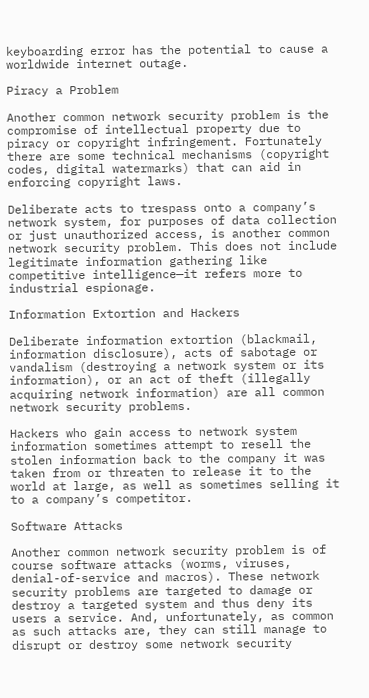keyboarding error has the potential to cause a worldwide internet outage.

Piracy a Problem

Another common network security problem is the compromise of intellectual property due to piracy or copyright infringement. Fortunately there are some technical mechanisms (copyright codes, digital watermarks) that can aid in enforcing copyright laws.

Deliberate acts to trespass onto a company’s network system, for purposes of data collection or just unauthorized access, is another common network security problem. This does not include legitimate information gathering like competitive intelligence—it refers more to industrial espionage.

Information Extortion and Hackers

Deliberate information extortion (blackmail, information disclosure), acts of sabotage or vandalism (destroying a network system or its information), or an act of theft (illegally acquiring network information) are all common network security problems.

Hackers who gain access to network system information sometimes attempt to resell the stolen information back to the company it was taken from or threaten to release it to the world at large, as well as sometimes selling it to a company’s competitor.

Software Attacks

Another common network security problem is of course software attacks (worms, viruses, denial-of-service and macros). These network security problems are targeted to damage or destroy a targeted system and thus deny its users a service. And, unfortunately, as common as such attacks are, they can still manage to disrupt or destroy some network security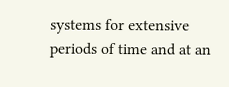systems for extensive periods of time and at an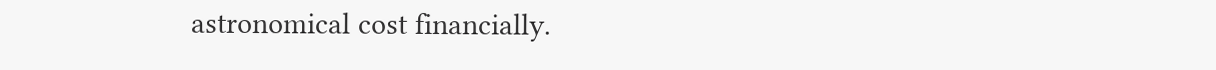astronomical cost financially.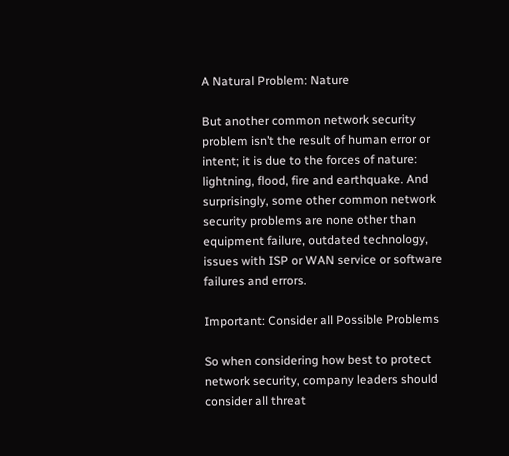A Natural Problem: Nature

But another common network security problem isn’t the result of human error or intent; it is due to the forces of nature: lightning, flood, fire and earthquake. And surprisingly, some other common network security problems are none other than equipment failure, outdated technology, issues with ISP or WAN service or software failures and errors.

Important: Consider all Possible Problems

So when considering how best to protect network security, company leaders should consider all threat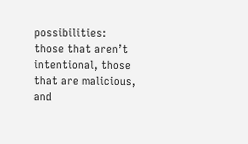possibilities: those that aren’t intentional, those that are malicious, and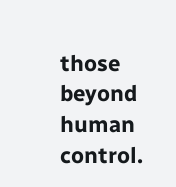those beyond human control.